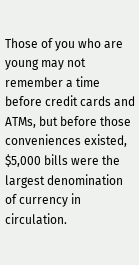Those of you who are young may not remember a time before credit cards and ATMs, but before those conveniences existed, $5,000 bills were the largest denomination of currency in circulation.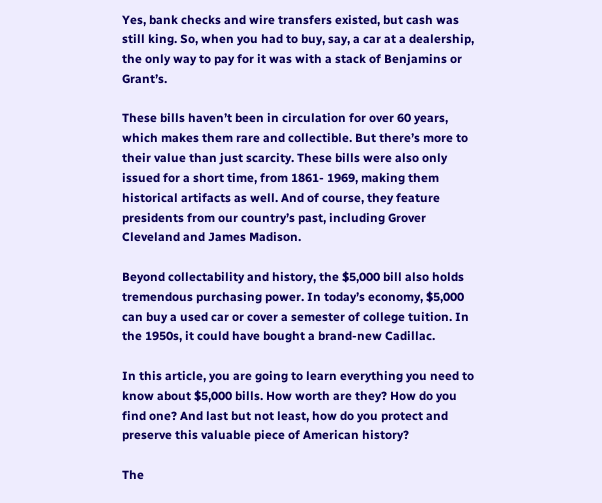Yes, bank checks and wire transfers existed, but cash was still king. So, when you had to buy, say, a car at a dealership, the only way to pay for it was with a stack of Benjamins or Grant’s.

These bills haven’t been in circulation for over 60 years, which makes them rare and collectible. But there’s more to their value than just scarcity. These bills were also only issued for a short time, from 1861- 1969, making them historical artifacts as well. And of course, they feature presidents from our country’s past, including Grover Cleveland and James Madison.

Beyond collectability and history, the $5,000 bill also holds tremendous purchasing power. In today’s economy, $5,000 can buy a used car or cover a semester of college tuition. In the 1950s, it could have bought a brand-new Cadillac.

In this article, you are going to learn everything you need to know about $5,000 bills. How worth are they? How do you find one? And last but not least, how do you protect and preserve this valuable piece of American history?

The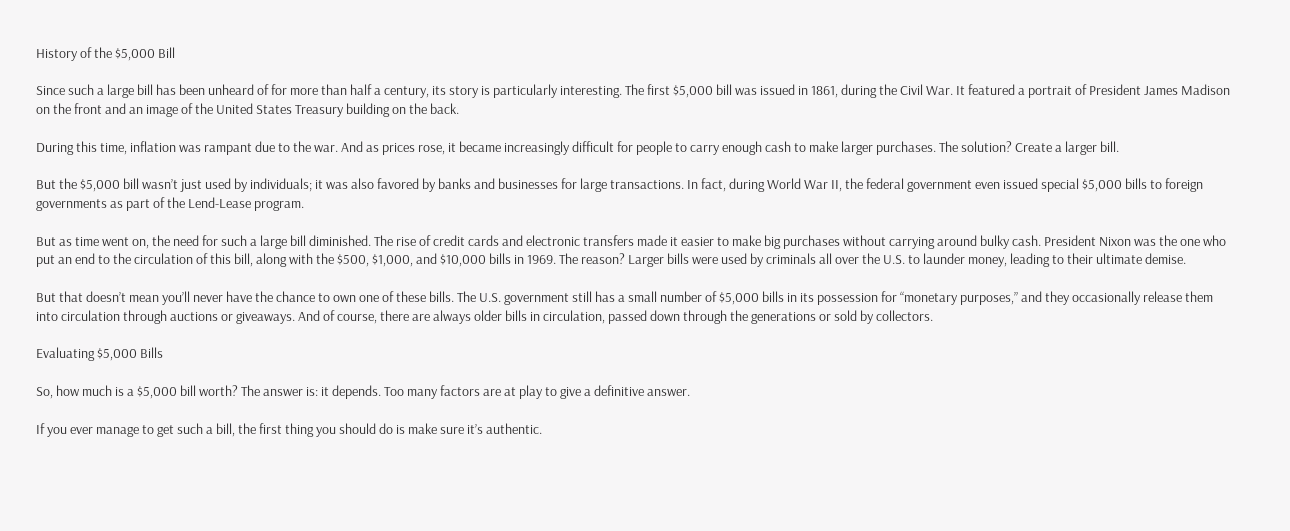History of the $5,000 Bill

Since such a large bill has been unheard of for more than half a century, its story is particularly interesting. The first $5,000 bill was issued in 1861, during the Civil War. It featured a portrait of President James Madison on the front and an image of the United States Treasury building on the back.

During this time, inflation was rampant due to the war. And as prices rose, it became increasingly difficult for people to carry enough cash to make larger purchases. The solution? Create a larger bill.

But the $5,000 bill wasn’t just used by individuals; it was also favored by banks and businesses for large transactions. In fact, during World War II, the federal government even issued special $5,000 bills to foreign governments as part of the Lend-Lease program.

But as time went on, the need for such a large bill diminished. The rise of credit cards and electronic transfers made it easier to make big purchases without carrying around bulky cash. President Nixon was the one who put an end to the circulation of this bill, along with the $500, $1,000, and $10,000 bills in 1969. The reason? Larger bills were used by criminals all over the U.S. to launder money, leading to their ultimate demise.

But that doesn’t mean you’ll never have the chance to own one of these bills. The U.S. government still has a small number of $5,000 bills in its possession for “monetary purposes,” and they occasionally release them into circulation through auctions or giveaways. And of course, there are always older bills in circulation, passed down through the generations or sold by collectors.

Evaluating $5,000 Bills

So, how much is a $5,000 bill worth? The answer is: it depends. Too many factors are at play to give a definitive answer.

If you ever manage to get such a bill, the first thing you should do is make sure it’s authentic.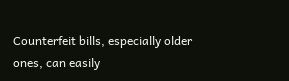Counterfeit bills, especially older ones, can easily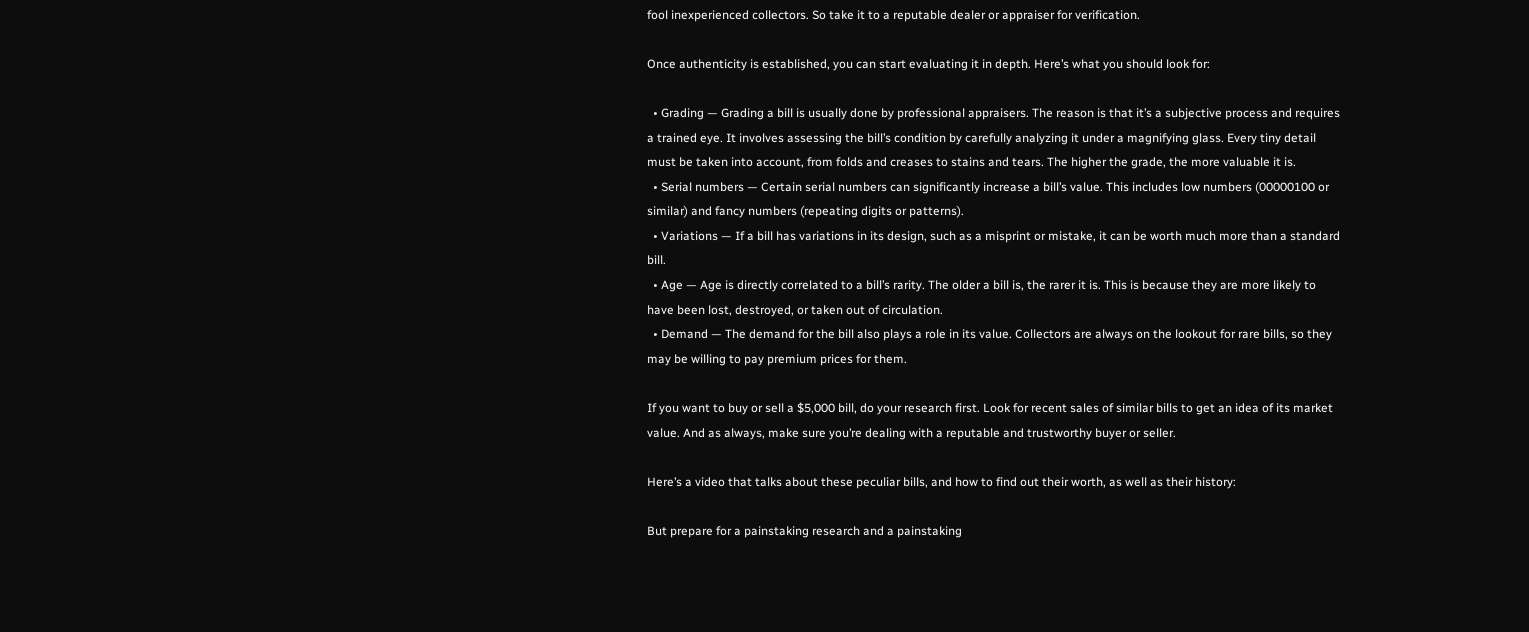fool inexperienced collectors. So take it to a reputable dealer or appraiser for verification.

Once authenticity is established, you can start evaluating it in depth. Here’s what you should look for:

  • Grading — Grading a bill is usually done by professional appraisers. The reason is that it’s a subjective process and requires a trained eye. It involves assessing the bill’s condition by carefully analyzing it under a magnifying glass. Every tiny detail must be taken into account, from folds and creases to stains and tears. The higher the grade, the more valuable it is.
  • Serial numbers — Certain serial numbers can significantly increase a bill’s value. This includes low numbers (00000100 or similar) and fancy numbers (repeating digits or patterns).
  • Variations — If a bill has variations in its design, such as a misprint or mistake, it can be worth much more than a standard bill.
  • Age — Age is directly correlated to a bill’s rarity. The older a bill is, the rarer it is. This is because they are more likely to have been lost, destroyed, or taken out of circulation.
  • Demand — The demand for the bill also plays a role in its value. Collectors are always on the lookout for rare bills, so they may be willing to pay premium prices for them.

If you want to buy or sell a $5,000 bill, do your research first. Look for recent sales of similar bills to get an idea of its market value. And as always, make sure you’re dealing with a reputable and trustworthy buyer or seller.

Here’s a video that talks about these peculiar bills, and how to find out their worth, as well as their history:

But prepare for a painstaking research and a painstaking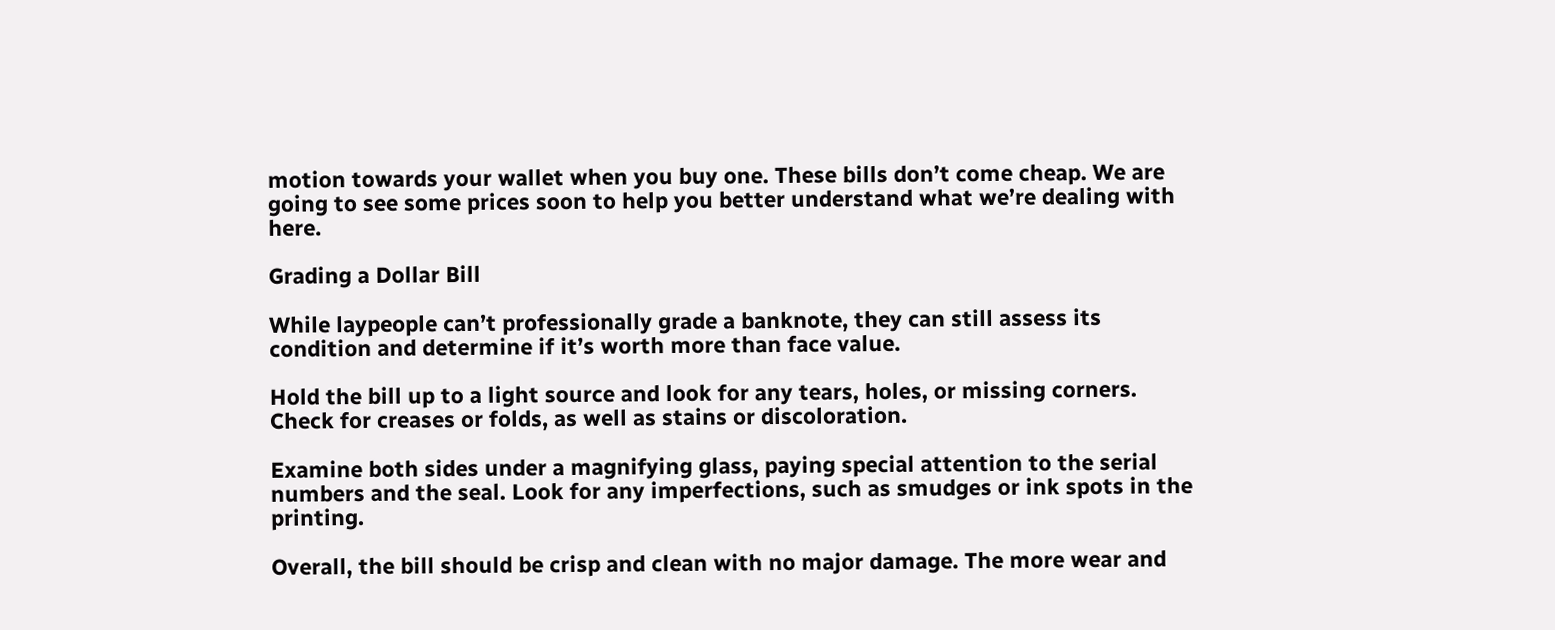motion towards your wallet when you buy one. These bills don’t come cheap. We are going to see some prices soon to help you better understand what we’re dealing with here.

Grading a Dollar Bill

While laypeople can’t professionally grade a banknote, they can still assess its condition and determine if it’s worth more than face value.

Hold the bill up to a light source and look for any tears, holes, or missing corners. Check for creases or folds, as well as stains or discoloration.

Examine both sides under a magnifying glass, paying special attention to the serial numbers and the seal. Look for any imperfections, such as smudges or ink spots in the printing.

Overall, the bill should be crisp and clean with no major damage. The more wear and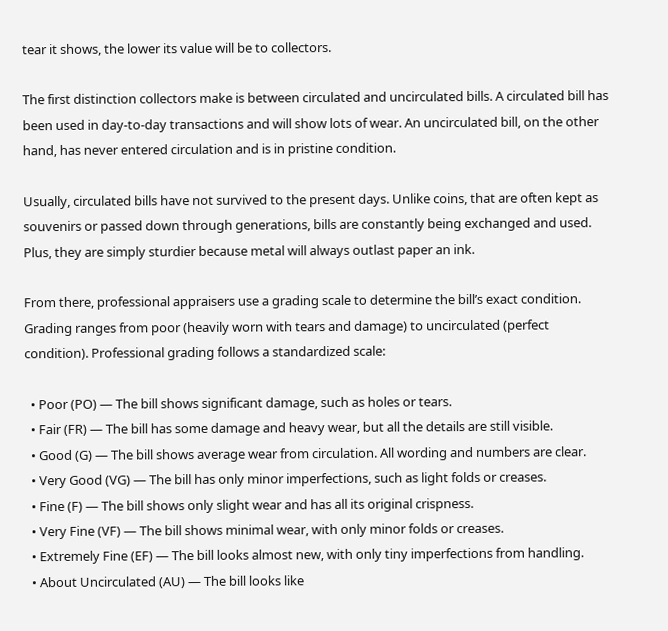tear it shows, the lower its value will be to collectors.

The first distinction collectors make is between circulated and uncirculated bills. A circulated bill has been used in day-to-day transactions and will show lots of wear. An uncirculated bill, on the other hand, has never entered circulation and is in pristine condition.

Usually, circulated bills have not survived to the present days. Unlike coins, that are often kept as souvenirs or passed down through generations, bills are constantly being exchanged and used. Plus, they are simply sturdier because metal will always outlast paper an ink.

From there, professional appraisers use a grading scale to determine the bill’s exact condition. Grading ranges from poor (heavily worn with tears and damage) to uncirculated (perfect condition). Professional grading follows a standardized scale:

  • Poor (PO) — The bill shows significant damage, such as holes or tears.
  • Fair (FR) — The bill has some damage and heavy wear, but all the details are still visible.
  • Good (G) — The bill shows average wear from circulation. All wording and numbers are clear.
  • Very Good (VG) — The bill has only minor imperfections, such as light folds or creases.
  • Fine (F) — The bill shows only slight wear and has all its original crispness.
  • Very Fine (VF) — The bill shows minimal wear, with only minor folds or creases.
  • Extremely Fine (EF) — The bill looks almost new, with only tiny imperfections from handling.
  • About Uncirculated (AU) — The bill looks like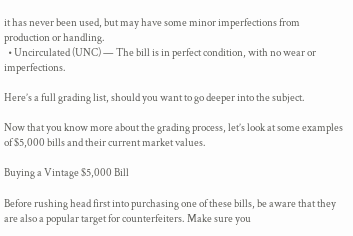it has never been used, but may have some minor imperfections from production or handling.
  • Uncirculated (UNC) — The bill is in perfect condition, with no wear or imperfections.

Here’s a full grading list, should you want to go deeper into the subject.

Now that you know more about the grading process, let’s look at some examples of $5,000 bills and their current market values.

Buying a Vintage $5,000 Bill

Before rushing head first into purchasing one of these bills, be aware that they are also a popular target for counterfeiters. Make sure you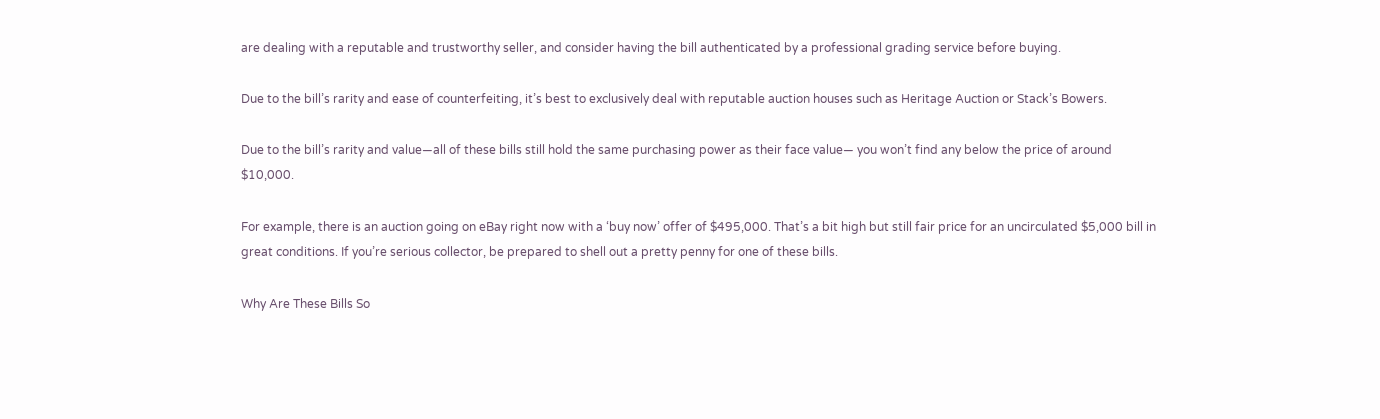are dealing with a reputable and trustworthy seller, and consider having the bill authenticated by a professional grading service before buying.

Due to the bill’s rarity and ease of counterfeiting, it’s best to exclusively deal with reputable auction houses such as Heritage Auction or Stack’s Bowers.

Due to the bill’s rarity and value—all of these bills still hold the same purchasing power as their face value— you won’t find any below the price of around $10,000.

For example, there is an auction going on eBay right now with a ‘buy now’ offer of $495,000. That’s a bit high but still fair price for an uncirculated $5,000 bill in great conditions. If you’re serious collector, be prepared to shell out a pretty penny for one of these bills.

Why Are These Bills So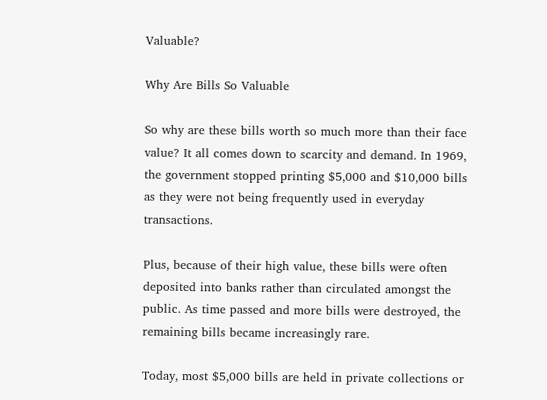Valuable?

Why Are Bills So Valuable

So why are these bills worth so much more than their face value? It all comes down to scarcity and demand. In 1969, the government stopped printing $5,000 and $10,000 bills as they were not being frequently used in everyday transactions.

Plus, because of their high value, these bills were often deposited into banks rather than circulated amongst the public. As time passed and more bills were destroyed, the remaining bills became increasingly rare.

Today, most $5,000 bills are held in private collections or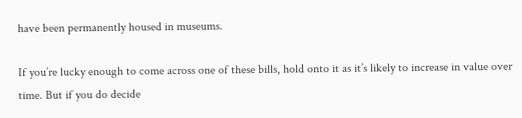have been permanently housed in museums.

If you’re lucky enough to come across one of these bills, hold onto it as it’s likely to increase in value over time. But if you do decide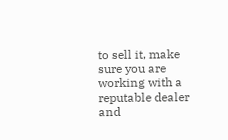to sell it, make sure you are working with a reputable dealer and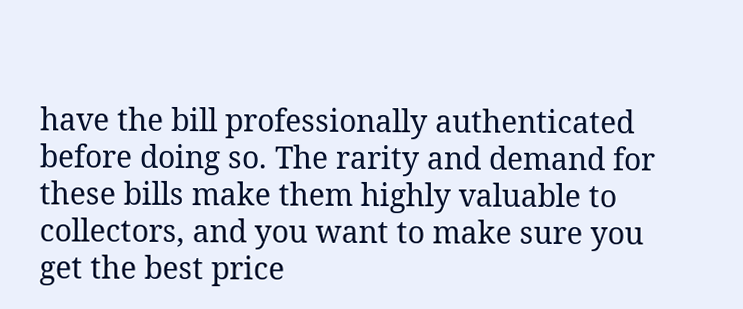have the bill professionally authenticated before doing so. The rarity and demand for these bills make them highly valuable to collectors, and you want to make sure you get the best price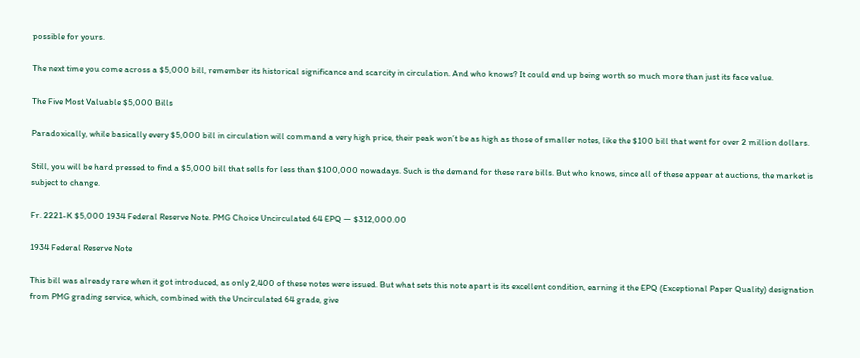possible for yours.

The next time you come across a $5,000 bill, remember its historical significance and scarcity in circulation. And who knows? It could end up being worth so much more than just its face value.

The Five Most Valuable $5,000 Bills

Paradoxically, while basically every $5,000 bill in circulation will command a very high price, their peak won’t be as high as those of smaller notes, like the $100 bill that went for over 2 million dollars.

Still, you will be hard pressed to find a $5,000 bill that sells for less than $100,000 nowadays. Such is the demand for these rare bills. But who knows, since all of these appear at auctions, the market is subject to change.

Fr. 2221-K $5,000 1934 Federal Reserve Note. PMG Choice Uncirculated 64 EPQ — $312,000.00

1934 Federal Reserve Note

This bill was already rare when it got introduced, as only 2,400 of these notes were issued. But what sets this note apart is its excellent condition, earning it the EPQ (Exceptional Paper Quality) designation from PMG grading service, which, combined with the Uncirculated 64 grade, give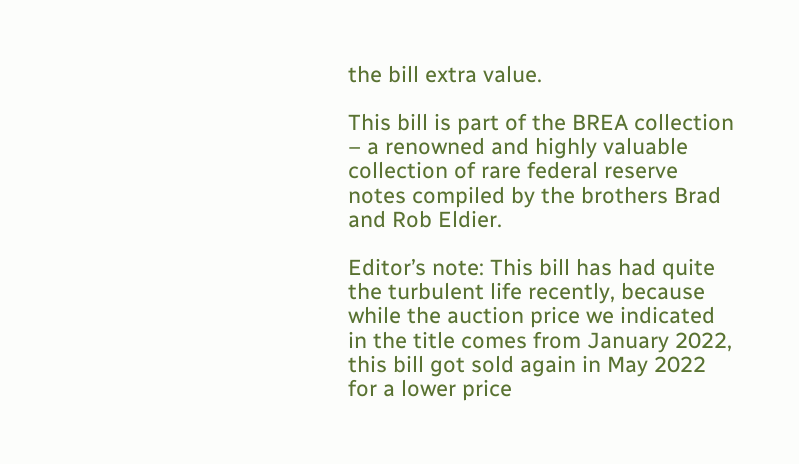the bill extra value.

This bill is part of the BREA collection – a renowned and highly valuable collection of rare federal reserve notes compiled by the brothers Brad and Rob Eldier.

Editor’s note: This bill has had quite the turbulent life recently, because while the auction price we indicated in the title comes from January 2022, this bill got sold again in May 2022 for a lower price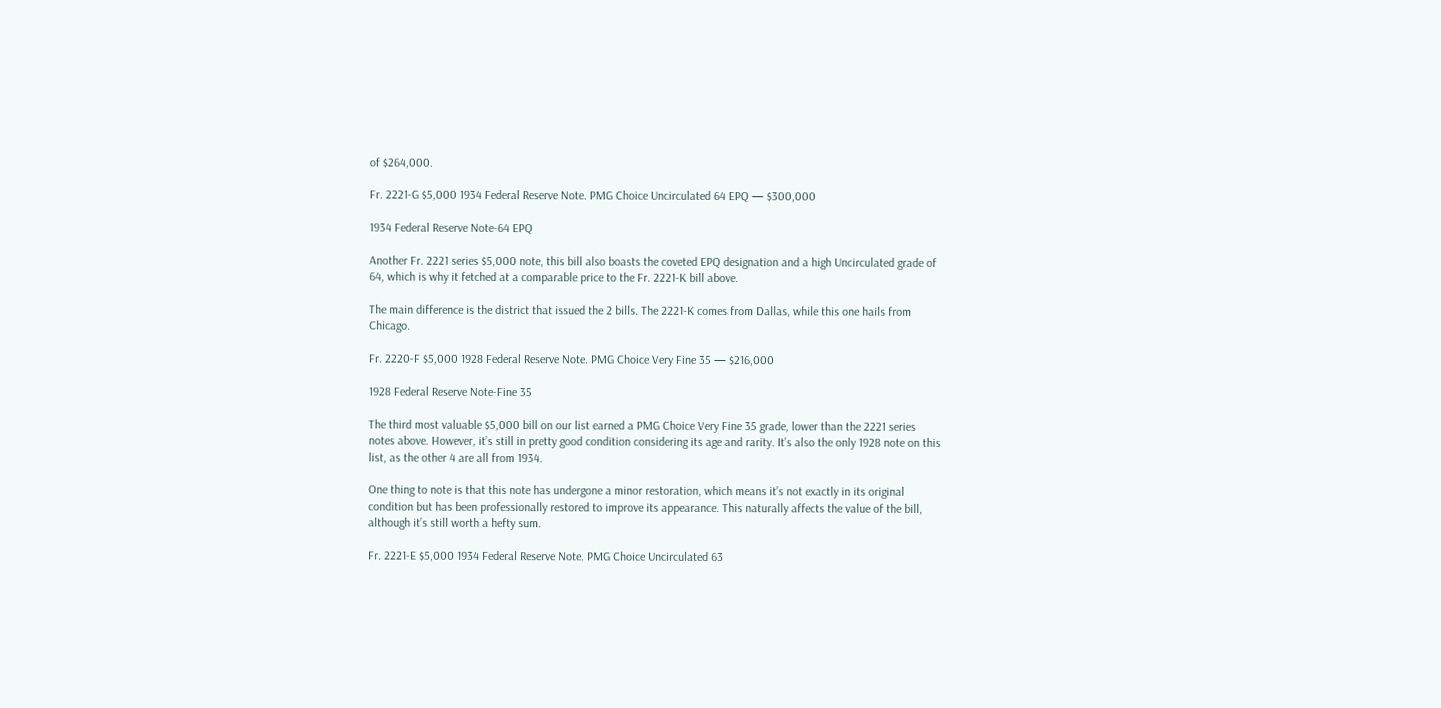of $264,000.

Fr. 2221-G $5,000 1934 Federal Reserve Note. PMG Choice Uncirculated 64 EPQ — $300,000

1934 Federal Reserve Note-64 EPQ

Another Fr. 2221 series $5,000 note, this bill also boasts the coveted EPQ designation and a high Uncirculated grade of 64, which is why it fetched at a comparable price to the Fr. 2221-K bill above.

The main difference is the district that issued the 2 bills. The 2221-K comes from Dallas, while this one hails from Chicago.

Fr. 2220-F $5,000 1928 Federal Reserve Note. PMG Choice Very Fine 35 — $216,000

1928 Federal Reserve Note-Fine 35

The third most valuable $5,000 bill on our list earned a PMG Choice Very Fine 35 grade, lower than the 2221 series notes above. However, it’s still in pretty good condition considering its age and rarity. It’s also the only 1928 note on this list, as the other 4 are all from 1934.

One thing to note is that this note has undergone a minor restoration, which means it’s not exactly in its original condition but has been professionally restored to improve its appearance. This naturally affects the value of the bill, although it’s still worth a hefty sum.

Fr. 2221-E $5,000 1934 Federal Reserve Note. PMG Choice Uncirculated 63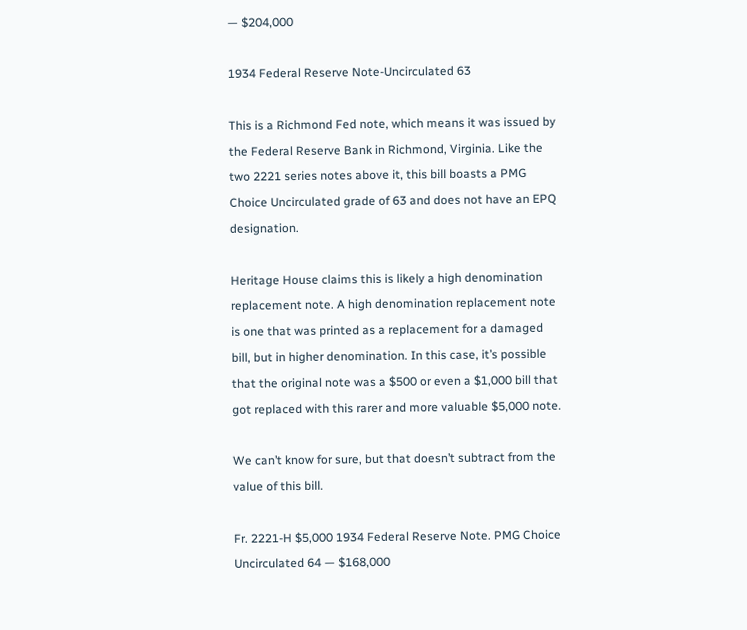— $204,000

1934 Federal Reserve Note-Uncirculated 63

This is a Richmond Fed note, which means it was issued by the Federal Reserve Bank in Richmond, Virginia. Like the two 2221 series notes above it, this bill boasts a PMG Choice Uncirculated grade of 63 and does not have an EPQ designation.

Heritage House claims this is likely a high denomination replacement note. A high denomination replacement note is one that was printed as a replacement for a damaged bill, but in higher denomination. In this case, it’s possible that the original note was a $500 or even a $1,000 bill that got replaced with this rarer and more valuable $5,000 note.

We can’t know for sure, but that doesn’t subtract from the value of this bill.

Fr. 2221-H $5,000 1934 Federal Reserve Note. PMG Choice Uncirculated 64 — $168,000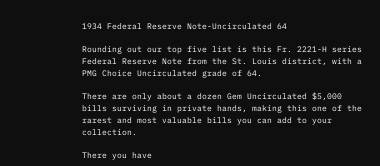1934 Federal Reserve Note-Uncirculated 64

Rounding out our top five list is this Fr. 2221-H series Federal Reserve Note from the St. Louis district, with a PMG Choice Uncirculated grade of 64.

There are only about a dozen Gem Uncirculated $5,000 bills surviving in private hands, making this one of the rarest and most valuable bills you can add to your collection.

There you have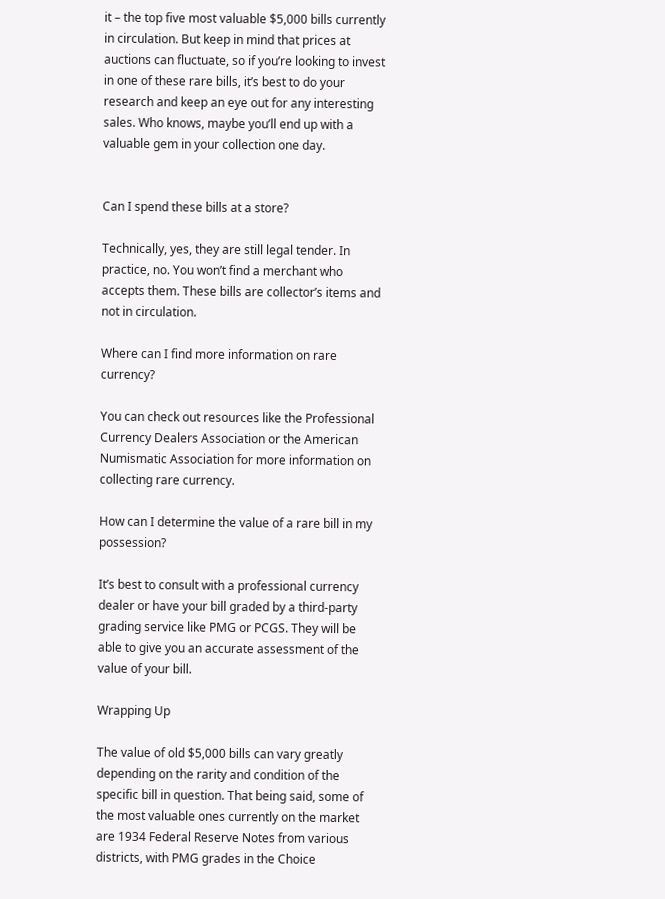it – the top five most valuable $5,000 bills currently in circulation. But keep in mind that prices at auctions can fluctuate, so if you’re looking to invest in one of these rare bills, it’s best to do your research and keep an eye out for any interesting sales. Who knows, maybe you’ll end up with a valuable gem in your collection one day.


Can I spend these bills at a store?

Technically, yes, they are still legal tender. In practice, no. You won’t find a merchant who accepts them. These bills are collector’s items and not in circulation.

Where can I find more information on rare currency?

You can check out resources like the Professional Currency Dealers Association or the American Numismatic Association for more information on collecting rare currency.

How can I determine the value of a rare bill in my possession?

It’s best to consult with a professional currency dealer or have your bill graded by a third-party grading service like PMG or PCGS. They will be able to give you an accurate assessment of the value of your bill.

Wrapping Up

The value of old $5,000 bills can vary greatly depending on the rarity and condition of the specific bill in question. That being said, some of the most valuable ones currently on the market are 1934 Federal Reserve Notes from various districts, with PMG grades in the Choice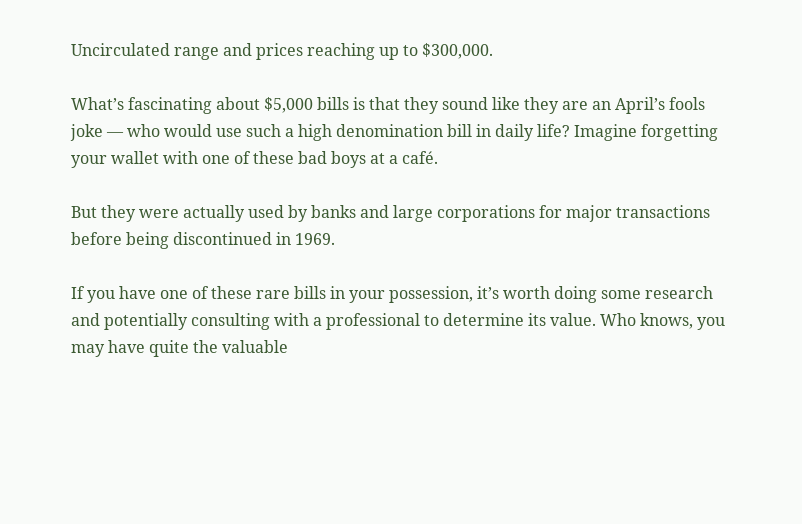Uncirculated range and prices reaching up to $300,000.

What’s fascinating about $5,000 bills is that they sound like they are an April’s fools joke — who would use such a high denomination bill in daily life? Imagine forgetting your wallet with one of these bad boys at a café.

But they were actually used by banks and large corporations for major transactions before being discontinued in 1969.

If you have one of these rare bills in your possession, it’s worth doing some research and potentially consulting with a professional to determine its value. Who knows, you may have quite the valuable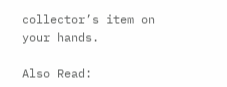collector’s item on your hands.

Also Read: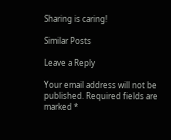Sharing is caring!

Similar Posts

Leave a Reply

Your email address will not be published. Required fields are marked *